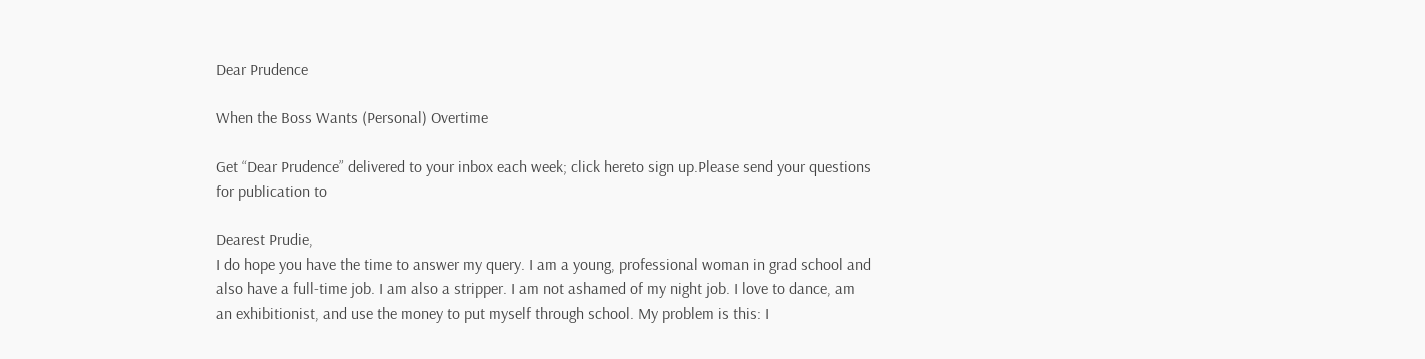Dear Prudence

When the Boss Wants (Personal) Overtime

Get “Dear Prudence” delivered to your inbox each week; click hereto sign up.Please send your questions for publication to

Dearest Prudie,
I do hope you have the time to answer my query. I am a young, professional woman in grad school and also have a full-time job. I am also a stripper. I am not ashamed of my night job. I love to dance, am an exhibitionist, and use the money to put myself through school. My problem is this: I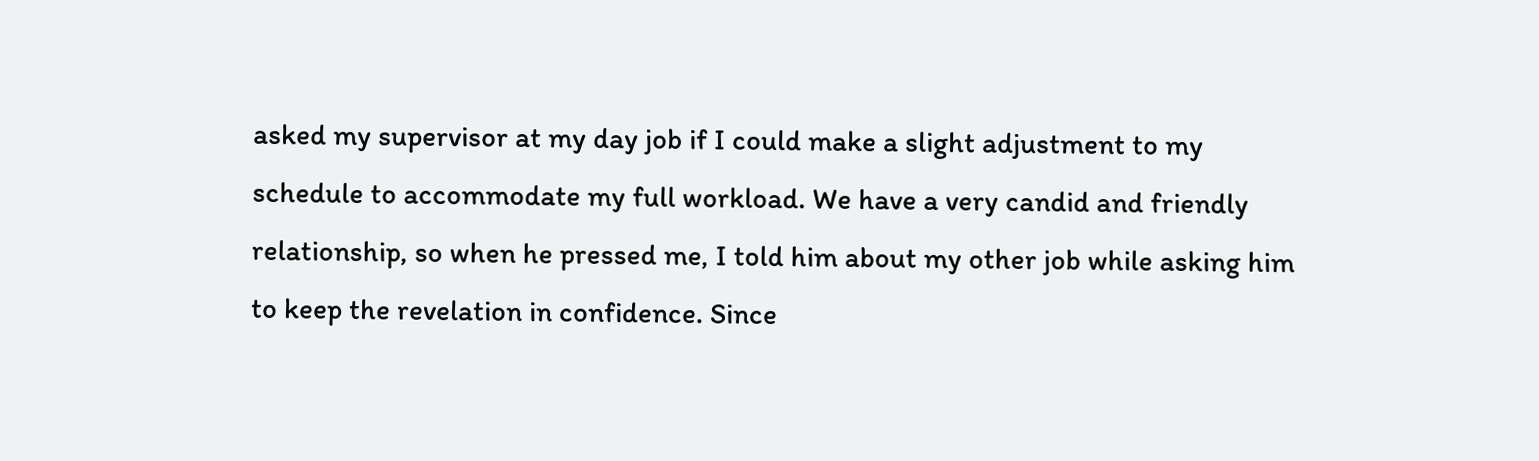asked my supervisor at my day job if I could make a slight adjustment to my schedule to accommodate my full workload. We have a very candid and friendly relationship, so when he pressed me, I told him about my other job while asking him to keep the revelation in confidence. Since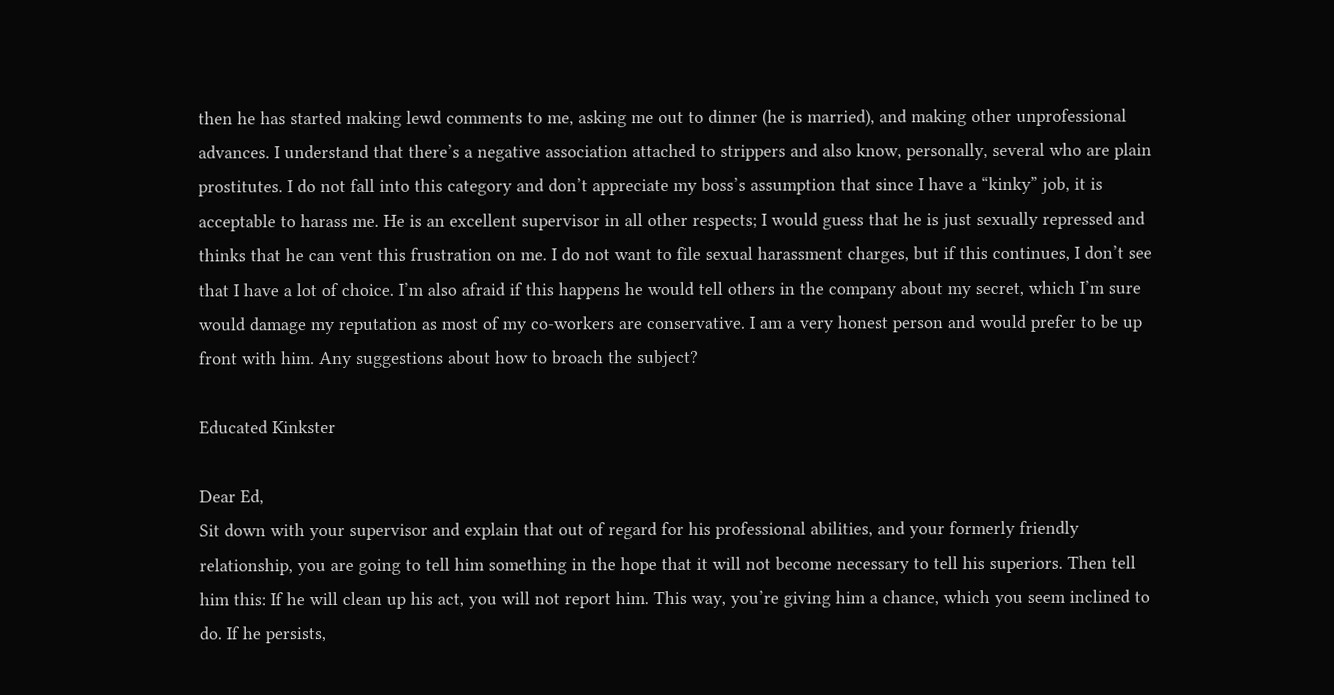then he has started making lewd comments to me, asking me out to dinner (he is married), and making other unprofessional advances. I understand that there’s a negative association attached to strippers and also know, personally, several who are plain prostitutes. I do not fall into this category and don’t appreciate my boss’s assumption that since I have a “kinky” job, it is acceptable to harass me. He is an excellent supervisor in all other respects; I would guess that he is just sexually repressed and thinks that he can vent this frustration on me. I do not want to file sexual harassment charges, but if this continues, I don’t see that I have a lot of choice. I’m also afraid if this happens he would tell others in the company about my secret, which I’m sure would damage my reputation as most of my co-workers are conservative. I am a very honest person and would prefer to be up front with him. Any suggestions about how to broach the subject?

Educated Kinkster

Dear Ed,
Sit down with your supervisor and explain that out of regard for his professional abilities, and your formerly friendly relationship, you are going to tell him something in the hope that it will not become necessary to tell his superiors. Then tell him this: If he will clean up his act, you will not report him. This way, you’re giving him a chance, which you seem inclined to do. If he persists,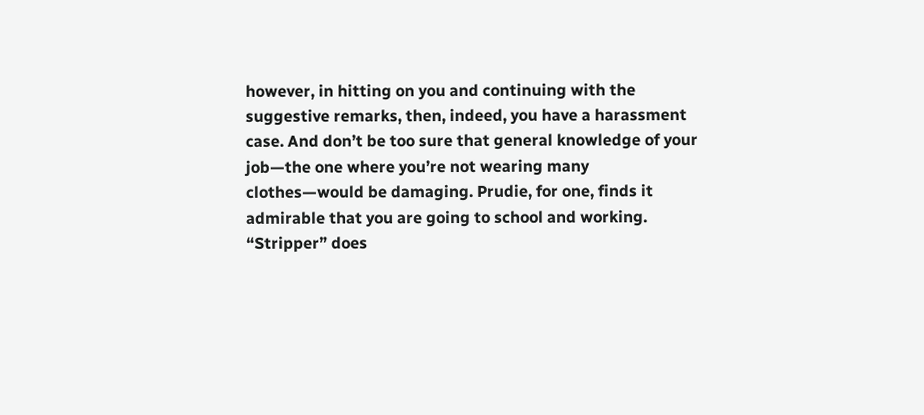however, in hitting on you and continuing with the suggestive remarks, then, indeed, you have a harassment case. And don’t be too sure that general knowledge of your job—the one where you’re not wearing many clothes—would be damaging. Prudie, for one, finds it admirable that you are going to school and working. “Stripper” does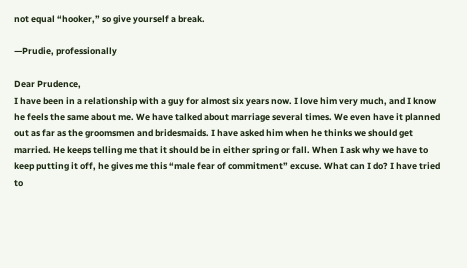not equal “hooker,” so give yourself a break.

—Prudie, professionally

Dear Prudence,
I have been in a relationship with a guy for almost six years now. I love him very much, and I know he feels the same about me. We have talked about marriage several times. We even have it planned out as far as the groomsmen and bridesmaids. I have asked him when he thinks we should get married. He keeps telling me that it should be in either spring or fall. When I ask why we have to keep putting it off, he gives me this “male fear of commitment” excuse. What can I do? I have tried to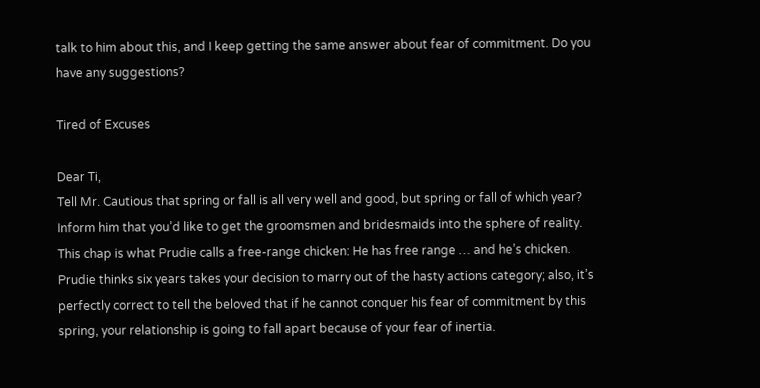talk to him about this, and I keep getting the same answer about fear of commitment. Do you have any suggestions?

Tired of Excuses

Dear Ti,
Tell Mr. Cautious that spring or fall is all very well and good, but spring or fall of which year? Inform him that you’d like to get the groomsmen and bridesmaids into the sphere of reality. This chap is what Prudie calls a free-range chicken: He has free range … and he’s chicken. Prudie thinks six years takes your decision to marry out of the hasty actions category; also, it’s perfectly correct to tell the beloved that if he cannot conquer his fear of commitment by this spring, your relationship is going to fall apart because of your fear of inertia.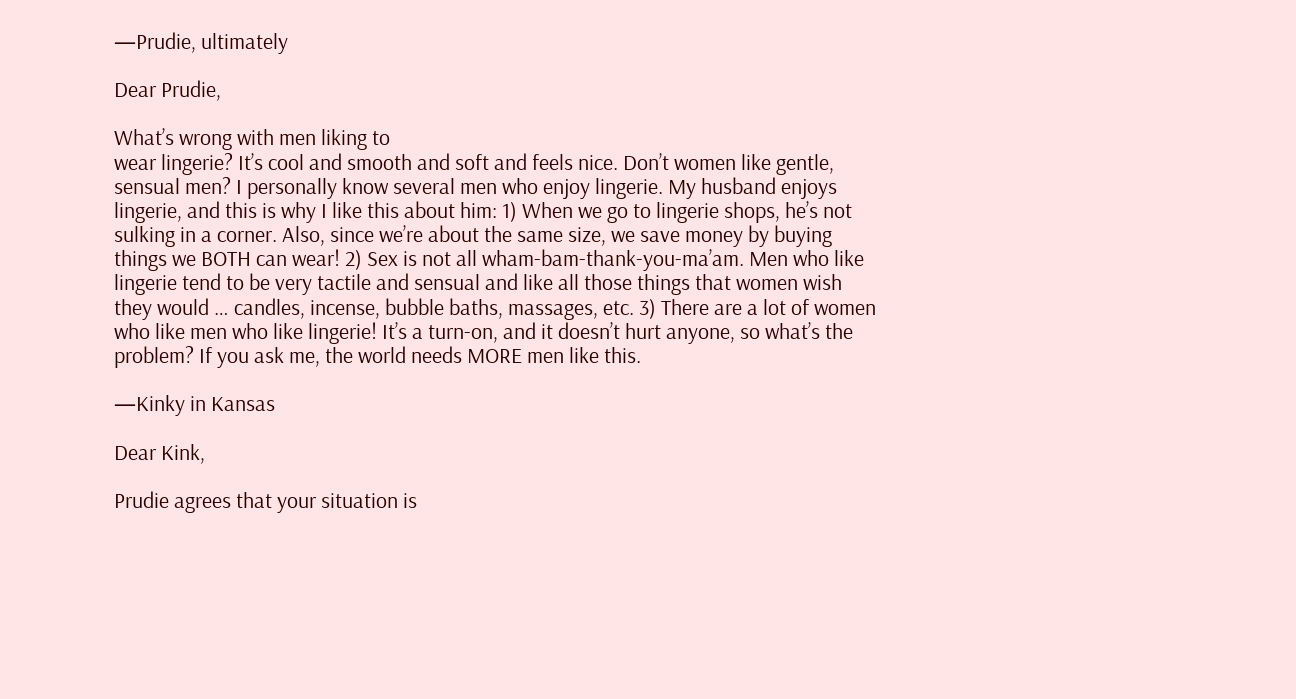—Prudie, ultimately

Dear Prudie,

What’s wrong with men liking to
wear lingerie? It’s cool and smooth and soft and feels nice. Don’t women like gentle, sensual men? I personally know several men who enjoy lingerie. My husband enjoys lingerie, and this is why I like this about him: 1) When we go to lingerie shops, he’s not sulking in a corner. Also, since we’re about the same size, we save money by buying things we BOTH can wear! 2) Sex is not all wham-bam-thank-you-ma’am. Men who like lingerie tend to be very tactile and sensual and like all those things that women wish they would … candles, incense, bubble baths, massages, etc. 3) There are a lot of women who like men who like lingerie! It’s a turn-on, and it doesn’t hurt anyone, so what’s the problem? If you ask me, the world needs MORE men like this.

—Kinky in Kansas

Dear Kink,

Prudie agrees that your situation is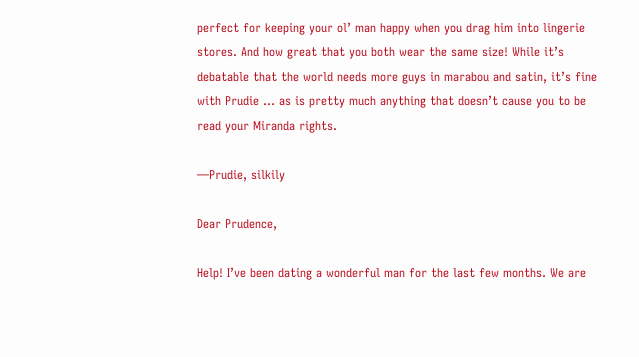perfect for keeping your ol’ man happy when you drag him into lingerie stores. And how great that you both wear the same size! While it’s debatable that the world needs more guys in marabou and satin, it’s fine with Prudie … as is pretty much anything that doesn’t cause you to be read your Miranda rights.

—Prudie, silkily

Dear Prudence,

Help! I’ve been dating a wonderful man for the last few months. We are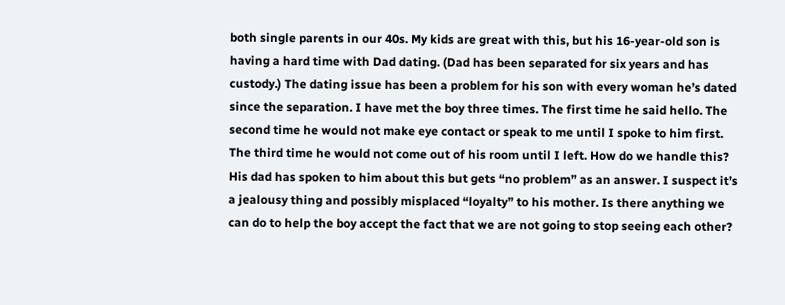both single parents in our 40s. My kids are great with this, but his 16-year-old son is having a hard time with Dad dating. (Dad has been separated for six years and has custody.) The dating issue has been a problem for his son with every woman he’s dated since the separation. I have met the boy three times. The first time he said hello. The second time he would not make eye contact or speak to me until I spoke to him first. The third time he would not come out of his room until I left. How do we handle this? His dad has spoken to him about this but gets “no problem” as an answer. I suspect it’s a jealousy thing and possibly misplaced “loyalty” to his mother. Is there anything we can do to help the boy accept the fact that we are not going to stop seeing each other?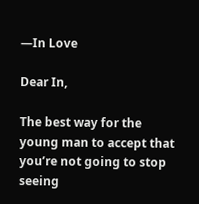—In Love

Dear In,

The best way for the young man to accept that you’re not going to stop seeing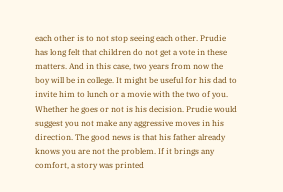each other is to not stop seeing each other. Prudie has long felt that children do not get a vote in these matters. And in this case, two years from now the boy will be in college. It might be useful for his dad to invite him to lunch or a movie with the two of you. Whether he goes or not is his decision. Prudie would suggest you not make any aggressive moves in his direction. The good news is that his father already knows you are not the problem. If it brings any comfort, a story was printed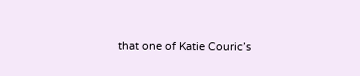that one of Katie Couric’s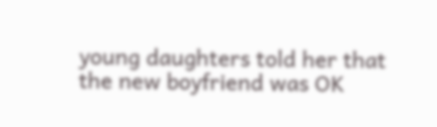young daughters told her that the new boyfriend was OK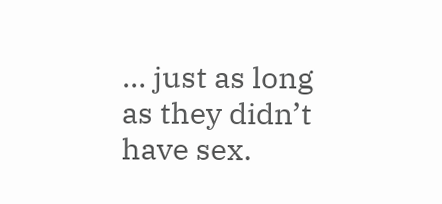… just as long as they didn’t have sex.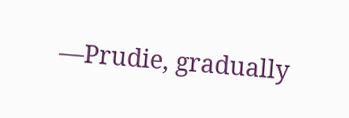—Prudie, gradually